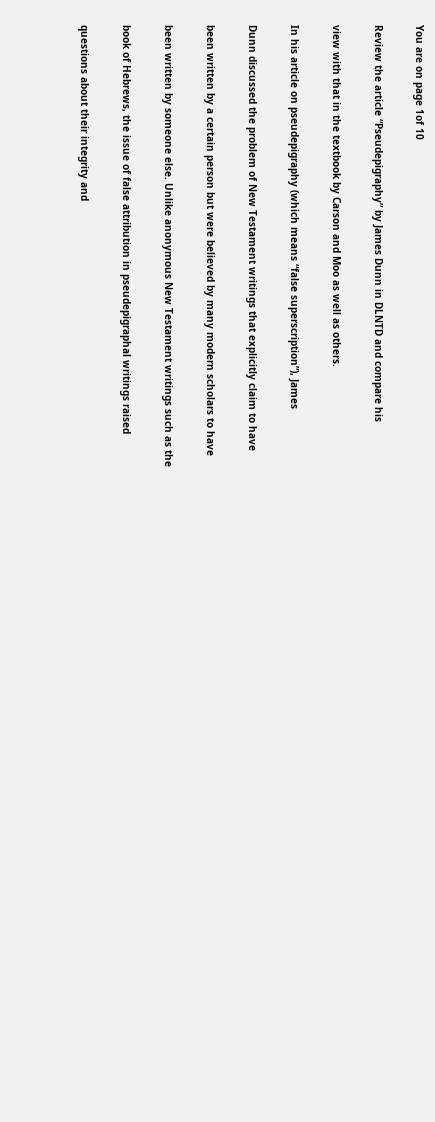You are on page 1of 10

Review the article “Pseudepigraphy” by James Dunn in DLNTD and compare his

view with that in the textbook by Carson and Moo as well as others.

In his article on pseudepigraphy (which means “false superscription”), James

Dunn discussed the problem of New Testament writings that explicitly claim to have

been written by a certain person but were believed by many modern scholars to have

been written by someone else. Unlike anonymous New Testament writings such as the

book of Hebrews, the issue of false attribution in pseudepigraphal writings raised

questions about their integrity and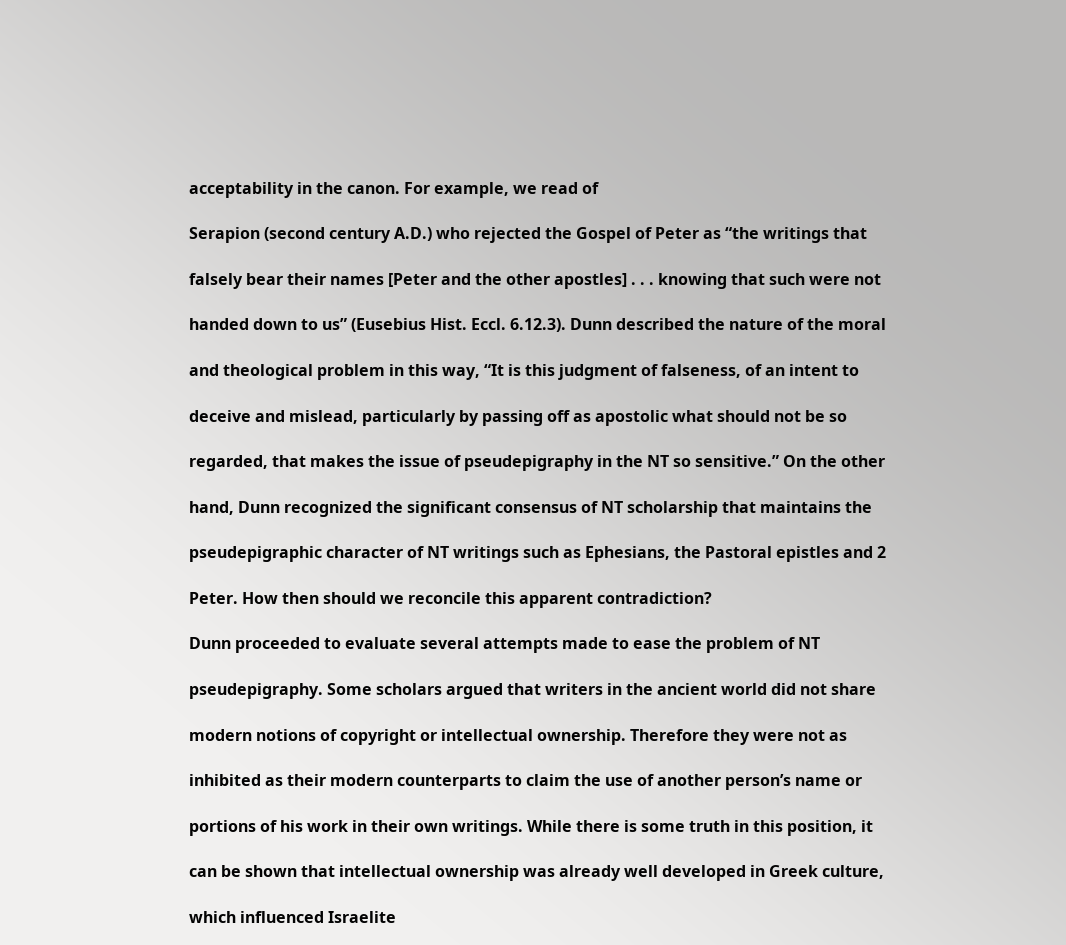acceptability in the canon. For example, we read of

Serapion (second century A.D.) who rejected the Gospel of Peter as “the writings that

falsely bear their names [Peter and the other apostles] . . . knowing that such were not

handed down to us” (Eusebius Hist. Eccl. 6.12.3). Dunn described the nature of the moral

and theological problem in this way, “It is this judgment of falseness, of an intent to

deceive and mislead, particularly by passing off as apostolic what should not be so

regarded, that makes the issue of pseudepigraphy in the NT so sensitive.” On the other

hand, Dunn recognized the significant consensus of NT scholarship that maintains the

pseudepigraphic character of NT writings such as Ephesians, the Pastoral epistles and 2

Peter. How then should we reconcile this apparent contradiction?

Dunn proceeded to evaluate several attempts made to ease the problem of NT

pseudepigraphy. Some scholars argued that writers in the ancient world did not share

modern notions of copyright or intellectual ownership. Therefore they were not as

inhibited as their modern counterparts to claim the use of another person’s name or

portions of his work in their own writings. While there is some truth in this position, it

can be shown that intellectual ownership was already well developed in Greek culture,

which influenced Israelite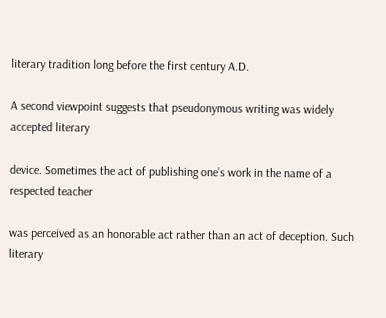literary tradition long before the first century A.D.

A second viewpoint suggests that pseudonymous writing was widely accepted literary

device. Sometimes the act of publishing one’s work in the name of a respected teacher

was perceived as an honorable act rather than an act of deception. Such literary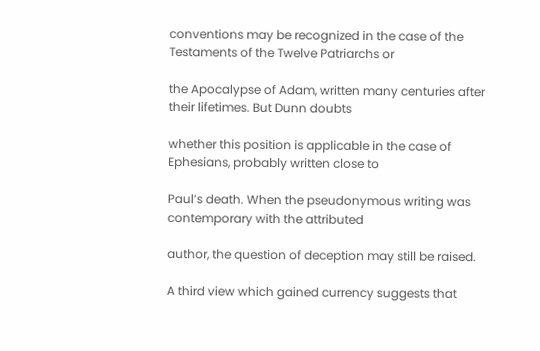conventions may be recognized in the case of the Testaments of the Twelve Patriarchs or

the Apocalypse of Adam, written many centuries after their lifetimes. But Dunn doubts

whether this position is applicable in the case of Ephesians, probably written close to

Paul’s death. When the pseudonymous writing was contemporary with the attributed

author, the question of deception may still be raised.

A third view which gained currency suggests that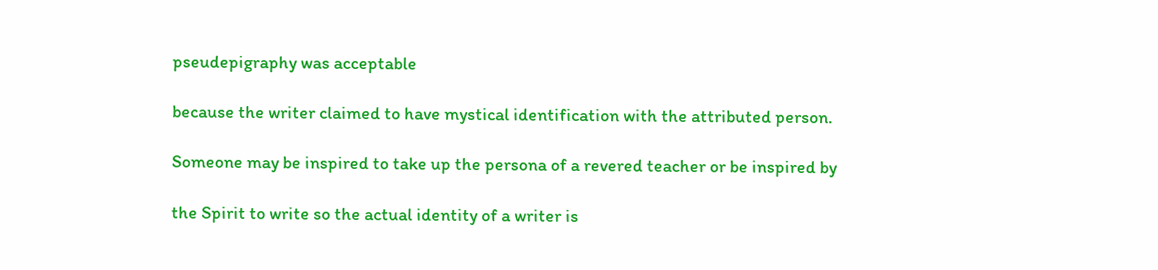pseudepigraphy was acceptable

because the writer claimed to have mystical identification with the attributed person.

Someone may be inspired to take up the persona of a revered teacher or be inspired by

the Spirit to write so the actual identity of a writer is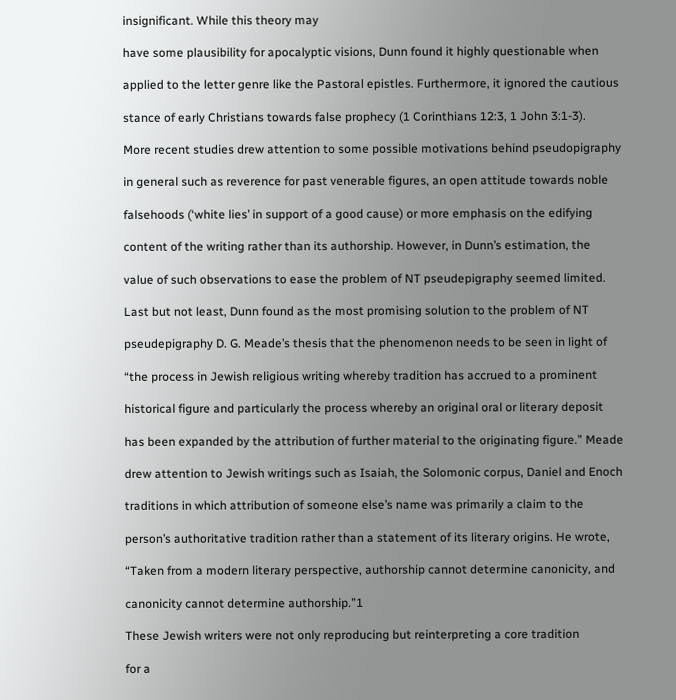insignificant. While this theory may

have some plausibility for apocalyptic visions, Dunn found it highly questionable when

applied to the letter genre like the Pastoral epistles. Furthermore, it ignored the cautious

stance of early Christians towards false prophecy (1 Corinthians 12:3, 1 John 3:1-3).

More recent studies drew attention to some possible motivations behind pseudopigraphy

in general such as reverence for past venerable figures, an open attitude towards noble

falsehoods (‘white lies’ in support of a good cause) or more emphasis on the edifying

content of the writing rather than its authorship. However, in Dunn’s estimation, the

value of such observations to ease the problem of NT pseudepigraphy seemed limited.

Last but not least, Dunn found as the most promising solution to the problem of NT

pseudepigraphy D. G. Meade’s thesis that the phenomenon needs to be seen in light of

“the process in Jewish religious writing whereby tradition has accrued to a prominent

historical figure and particularly the process whereby an original oral or literary deposit

has been expanded by the attribution of further material to the originating figure.” Meade

drew attention to Jewish writings such as Isaiah, the Solomonic corpus, Daniel and Enoch

traditions in which attribution of someone else’s name was primarily a claim to the

person’s authoritative tradition rather than a statement of its literary origins. He wrote,

“Taken from a modern literary perspective, authorship cannot determine canonicity, and

canonicity cannot determine authorship.”1

These Jewish writers were not only reproducing but reinterpreting a core tradition

for a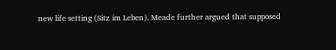new life setting (Sitz im Leben). Meade further argued that supposed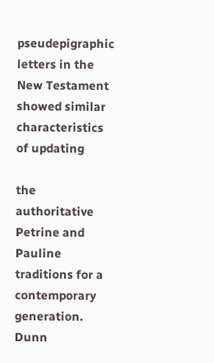pseudepigraphic letters in the New Testament showed similar characteristics of updating

the authoritative Petrine and Pauline traditions for a contemporary generation. Dunn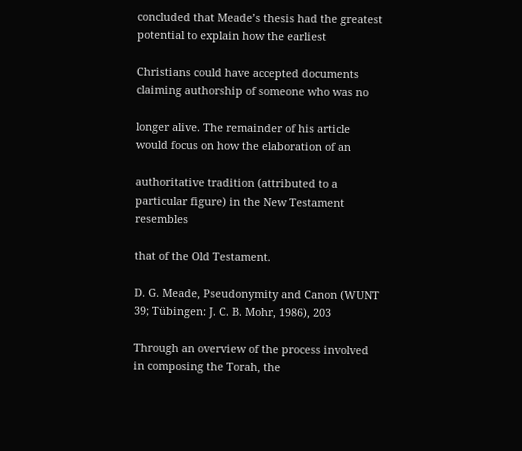concluded that Meade’s thesis had the greatest potential to explain how the earliest

Christians could have accepted documents claiming authorship of someone who was no

longer alive. The remainder of his article would focus on how the elaboration of an

authoritative tradition (attributed to a particular figure) in the New Testament resembles

that of the Old Testament.

D. G. Meade, Pseudonymity and Canon (WUNT 39; Tübingen: J. C. B. Mohr, 1986), 203

Through an overview of the process involved in composing the Torah, the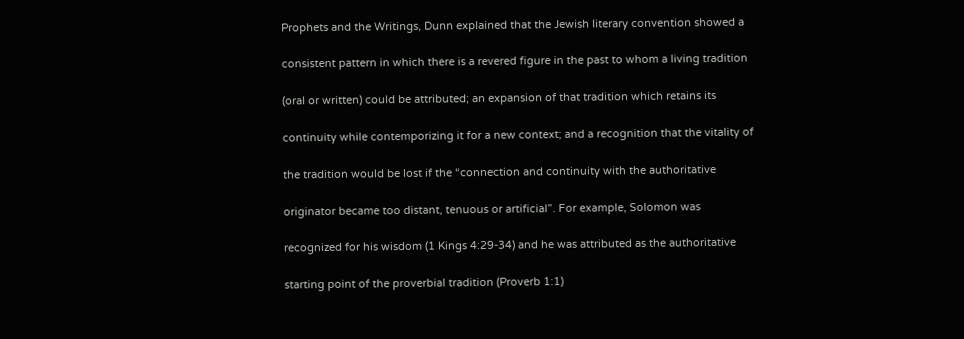Prophets and the Writings, Dunn explained that the Jewish literary convention showed a

consistent pattern in which there is a revered figure in the past to whom a living tradition

(oral or written) could be attributed; an expansion of that tradition which retains its

continuity while contemporizing it for a new context; and a recognition that the vitality of

the tradition would be lost if the “connection and continuity with the authoritative

originator became too distant, tenuous or artificial”. For example, Solomon was

recognized for his wisdom (1 Kings 4:29-34) and he was attributed as the authoritative

starting point of the proverbial tradition (Proverb 1:1)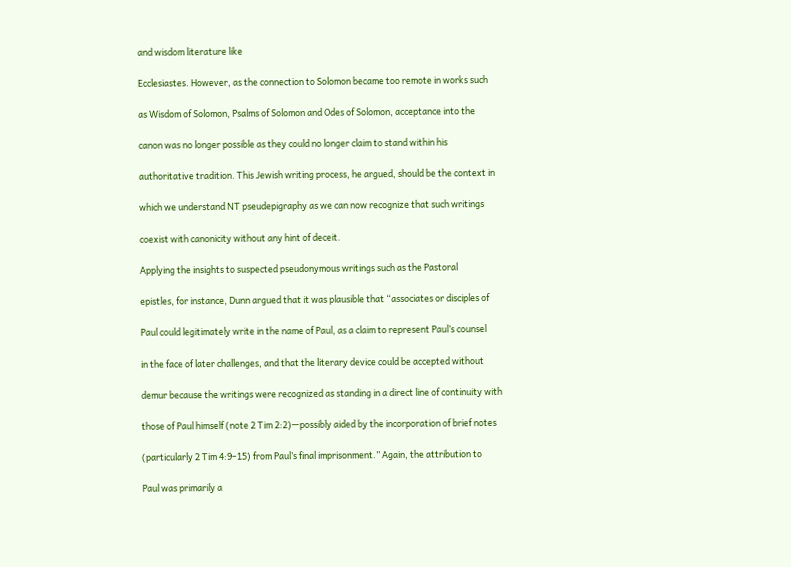and wisdom literature like

Ecclesiastes. However, as the connection to Solomon became too remote in works such

as Wisdom of Solomon, Psalms of Solomon and Odes of Solomon, acceptance into the

canon was no longer possible as they could no longer claim to stand within his

authoritative tradition. This Jewish writing process, he argued, should be the context in

which we understand NT pseudepigraphy as we can now recognize that such writings

coexist with canonicity without any hint of deceit.

Applying the insights to suspected pseudonymous writings such as the Pastoral

epistles, for instance, Dunn argued that it was plausible that “associates or disciples of

Paul could legitimately write in the name of Paul, as a claim to represent Paul’s counsel

in the face of later challenges, and that the literary device could be accepted without

demur because the writings were recognized as standing in a direct line of continuity with

those of Paul himself (note 2 Tim 2:2)—possibly aided by the incorporation of brief notes

(particularly 2 Tim 4:9–15) from Paul’s final imprisonment.” Again, the attribution to

Paul was primarily a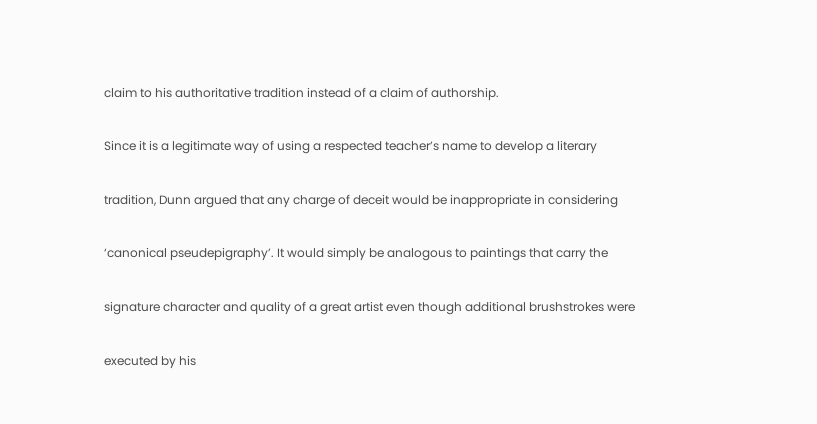claim to his authoritative tradition instead of a claim of authorship.

Since it is a legitimate way of using a respected teacher’s name to develop a literary

tradition, Dunn argued that any charge of deceit would be inappropriate in considering

‘canonical pseudepigraphy’. It would simply be analogous to paintings that carry the

signature character and quality of a great artist even though additional brushstrokes were

executed by his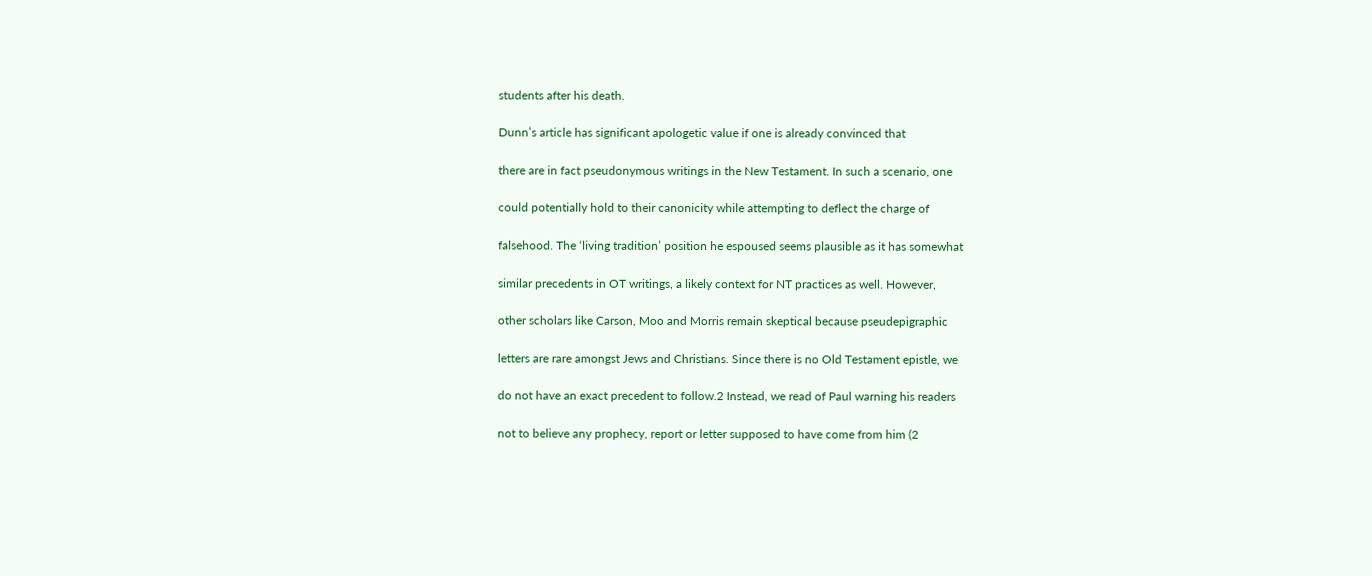students after his death.

Dunn’s article has significant apologetic value if one is already convinced that

there are in fact pseudonymous writings in the New Testament. In such a scenario, one

could potentially hold to their canonicity while attempting to deflect the charge of

falsehood. The ‘living tradition’ position he espoused seems plausible as it has somewhat

similar precedents in OT writings, a likely context for NT practices as well. However,

other scholars like Carson, Moo and Morris remain skeptical because pseudepigraphic

letters are rare amongst Jews and Christians. Since there is no Old Testament epistle, we

do not have an exact precedent to follow.2 Instead, we read of Paul warning his readers

not to believe any prophecy, report or letter supposed to have come from him (2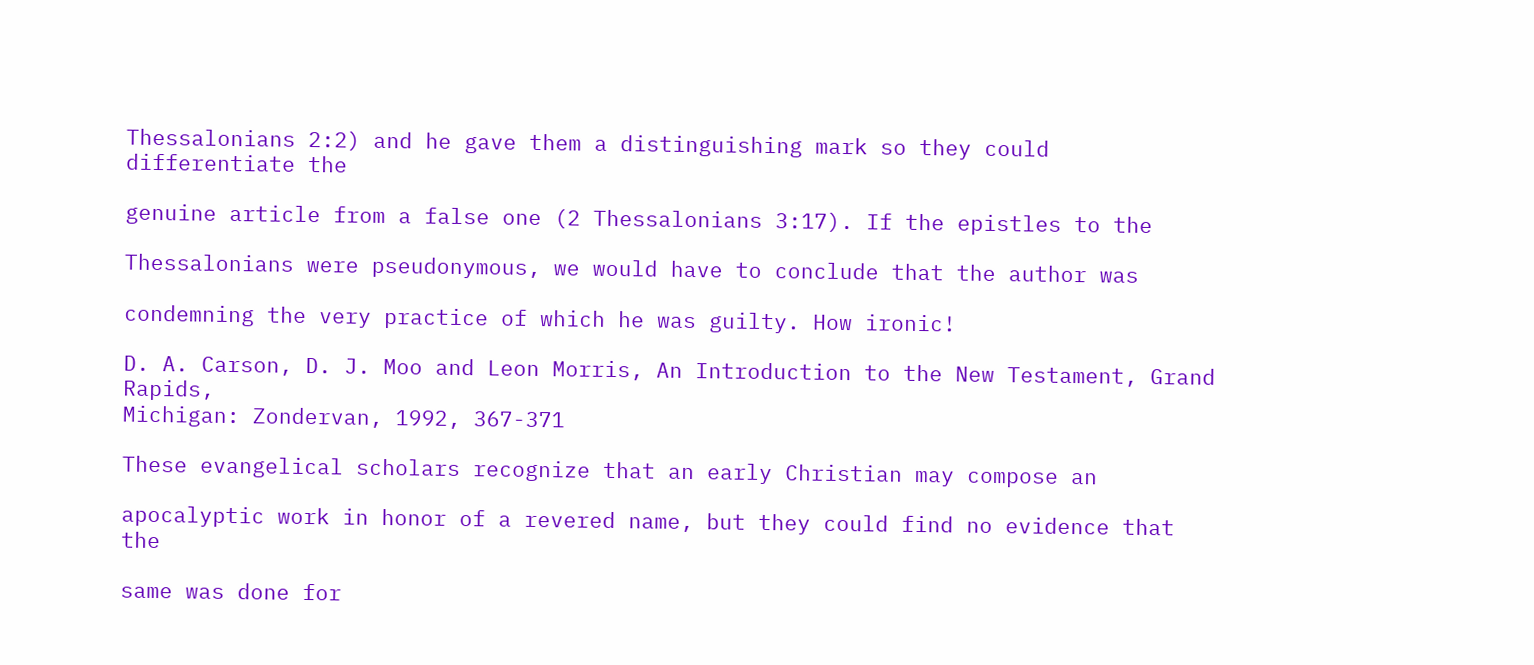Thessalonians 2:2) and he gave them a distinguishing mark so they could differentiate the

genuine article from a false one (2 Thessalonians 3:17). If the epistles to the

Thessalonians were pseudonymous, we would have to conclude that the author was

condemning the very practice of which he was guilty. How ironic!

D. A. Carson, D. J. Moo and Leon Morris, An Introduction to the New Testament, Grand Rapids,
Michigan: Zondervan, 1992, 367-371

These evangelical scholars recognize that an early Christian may compose an

apocalyptic work in honor of a revered name, but they could find no evidence that the

same was done for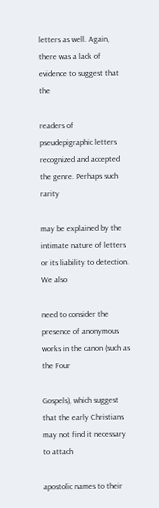letters as well. Again, there was a lack of evidence to suggest that the

readers of pseudepigraphic letters recognized and accepted the genre. Perhaps such rarity

may be explained by the intimate nature of letters or its liability to detection. We also

need to consider the presence of anonymous works in the canon (such as the Four

Gospels), which suggest that the early Christians may not find it necessary to attach

apostolic names to their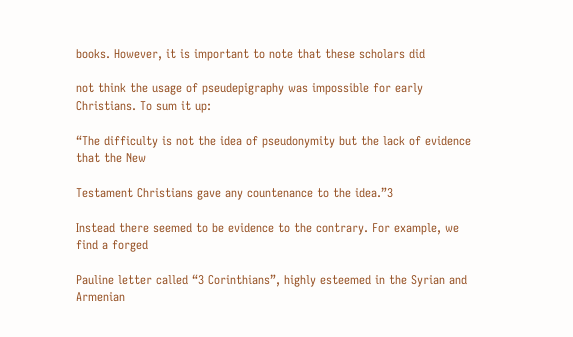books. However, it is important to note that these scholars did

not think the usage of pseudepigraphy was impossible for early Christians. To sum it up:

“The difficulty is not the idea of pseudonymity but the lack of evidence that the New

Testament Christians gave any countenance to the idea.”3

Instead there seemed to be evidence to the contrary. For example, we find a forged

Pauline letter called “3 Corinthians”, highly esteemed in the Syrian and Armenian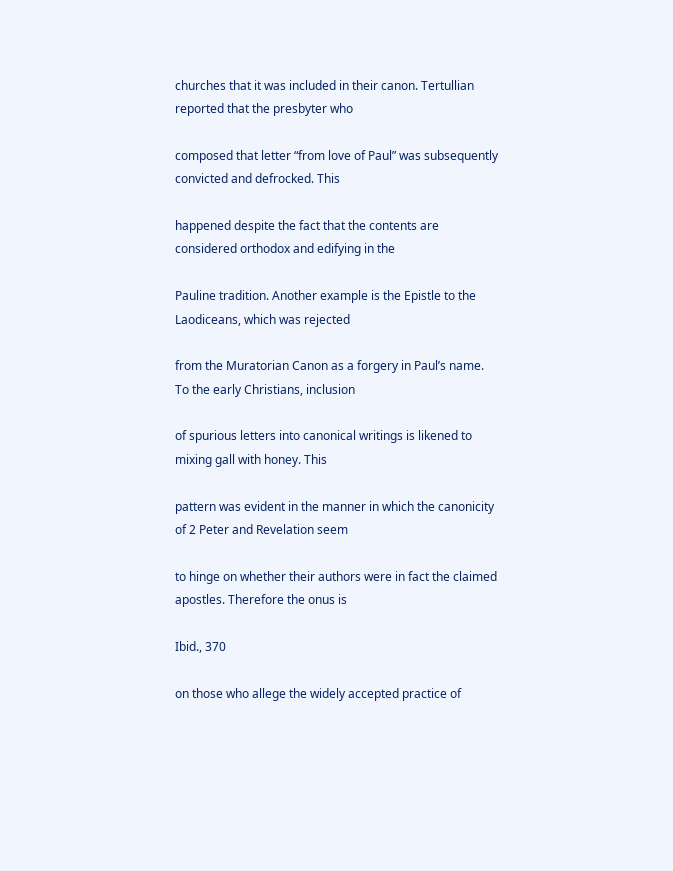churches that it was included in their canon. Tertullian reported that the presbyter who

composed that letter “from love of Paul” was subsequently convicted and defrocked. This

happened despite the fact that the contents are considered orthodox and edifying in the

Pauline tradition. Another example is the Epistle to the Laodiceans, which was rejected

from the Muratorian Canon as a forgery in Paul’s name. To the early Christians, inclusion

of spurious letters into canonical writings is likened to mixing gall with honey. This

pattern was evident in the manner in which the canonicity of 2 Peter and Revelation seem

to hinge on whether their authors were in fact the claimed apostles. Therefore the onus is

Ibid., 370

on those who allege the widely accepted practice of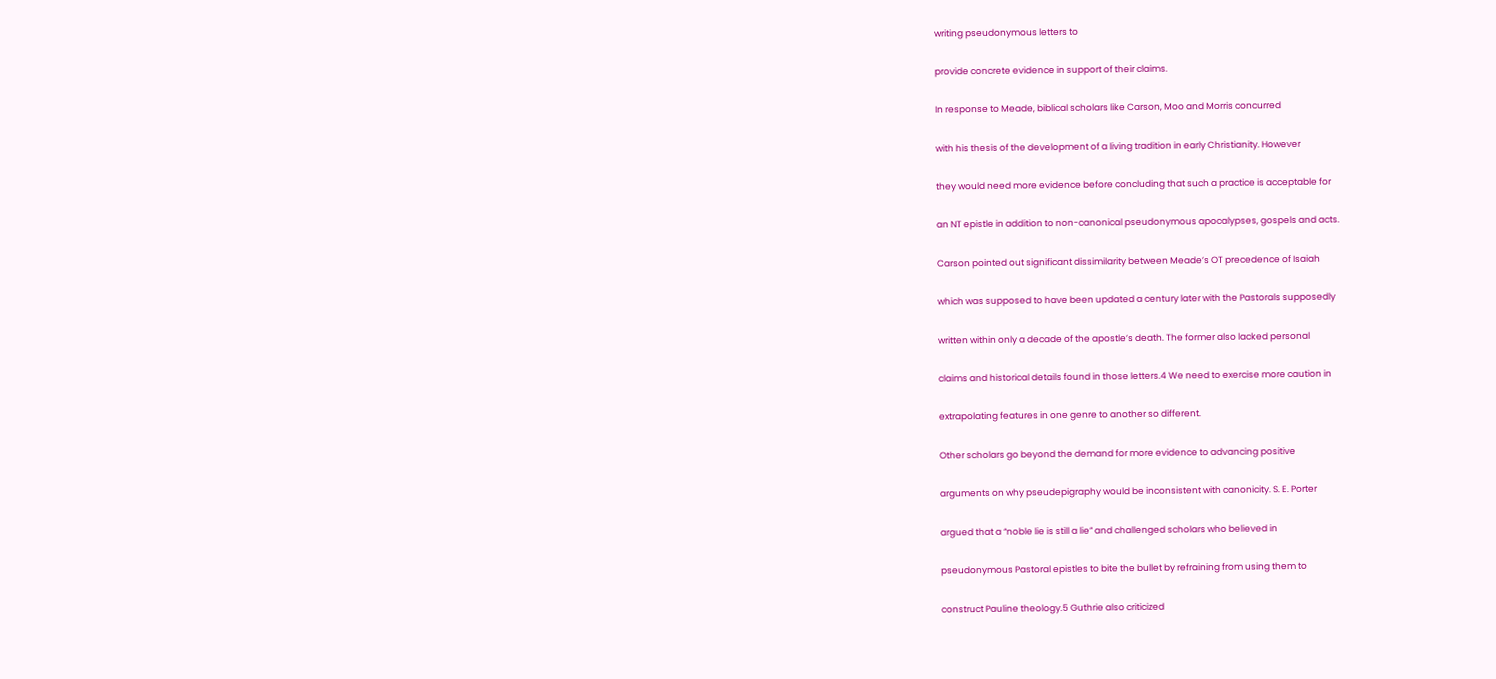writing pseudonymous letters to

provide concrete evidence in support of their claims.

In response to Meade, biblical scholars like Carson, Moo and Morris concurred

with his thesis of the development of a living tradition in early Christianity. However

they would need more evidence before concluding that such a practice is acceptable for

an NT epistle in addition to non-canonical pseudonymous apocalypses, gospels and acts.

Carson pointed out significant dissimilarity between Meade’s OT precedence of Isaiah

which was supposed to have been updated a century later with the Pastorals supposedly

written within only a decade of the apostle’s death. The former also lacked personal

claims and historical details found in those letters.4 We need to exercise more caution in

extrapolating features in one genre to another so different.

Other scholars go beyond the demand for more evidence to advancing positive

arguments on why pseudepigraphy would be inconsistent with canonicity. S. E. Porter

argued that a “noble lie is still a lie” and challenged scholars who believed in

pseudonymous Pastoral epistles to bite the bullet by refraining from using them to

construct Pauline theology.5 Guthrie also criticized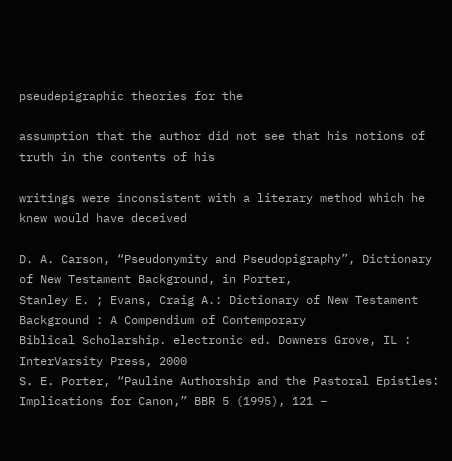pseudepigraphic theories for the

assumption that the author did not see that his notions of truth in the contents of his

writings were inconsistent with a literary method which he knew would have deceived

D. A. Carson, “Pseudonymity and Pseudopigraphy”, Dictionary of New Testament Background, in Porter,
Stanley E. ; Evans, Craig A.: Dictionary of New Testament Background : A Compendium of Contemporary
Biblical Scholarship. electronic ed. Downers Grove, IL : InterVarsity Press, 2000
S. E. Porter, “Pauline Authorship and the Pastoral Epistles: Implications for Canon,” BBR 5 (1995), 121 –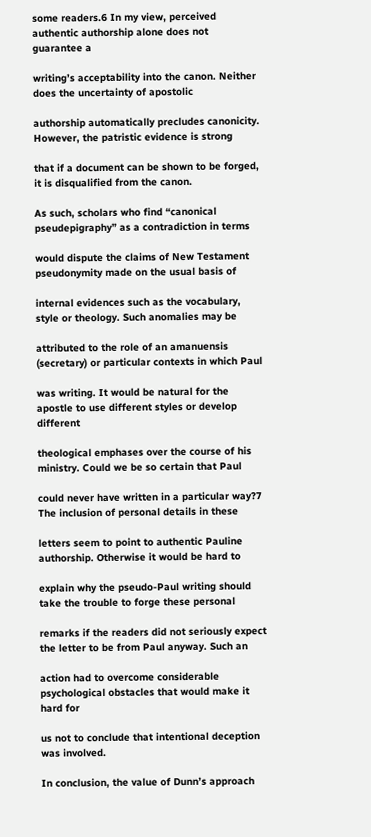some readers.6 In my view, perceived authentic authorship alone does not guarantee a

writing’s acceptability into the canon. Neither does the uncertainty of apostolic

authorship automatically precludes canonicity. However, the patristic evidence is strong

that if a document can be shown to be forged, it is disqualified from the canon.

As such, scholars who find “canonical pseudepigraphy” as a contradiction in terms

would dispute the claims of New Testament pseudonymity made on the usual basis of

internal evidences such as the vocabulary, style or theology. Such anomalies may be

attributed to the role of an amanuensis (secretary) or particular contexts in which Paul

was writing. It would be natural for the apostle to use different styles or develop different

theological emphases over the course of his ministry. Could we be so certain that Paul

could never have written in a particular way?7 The inclusion of personal details in these

letters seem to point to authentic Pauline authorship. Otherwise it would be hard to

explain why the pseudo-Paul writing should take the trouble to forge these personal

remarks if the readers did not seriously expect the letter to be from Paul anyway. Such an

action had to overcome considerable psychological obstacles that would make it hard for

us not to conclude that intentional deception was involved.

In conclusion, the value of Dunn’s approach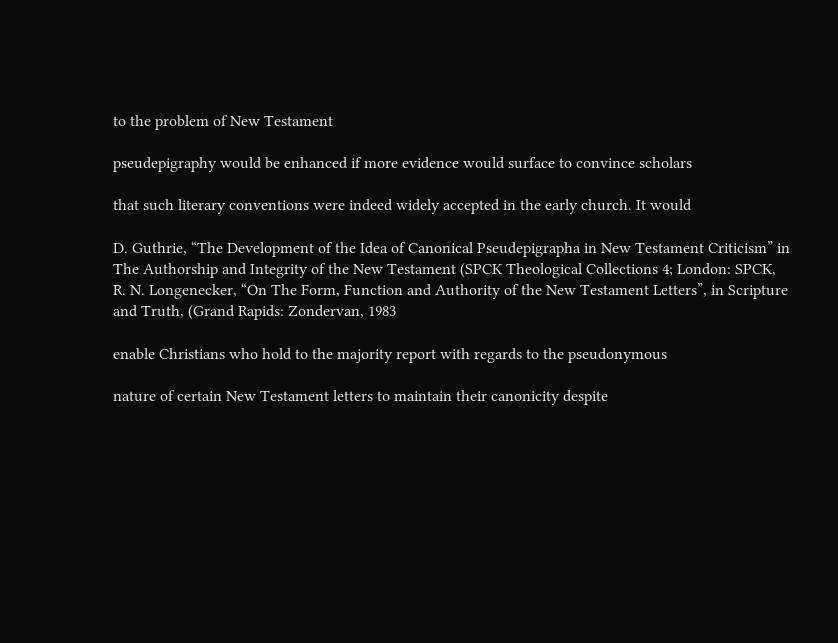to the problem of New Testament

pseudepigraphy would be enhanced if more evidence would surface to convince scholars

that such literary conventions were indeed widely accepted in the early church. It would

D. Guthrie, “The Development of the Idea of Canonical Pseudepigrapha in New Testament Criticism” in
The Authorship and Integrity of the New Testament (SPCK Theological Collections 4; London: SPCK,
R. N. Longenecker, “On The Form, Function and Authority of the New Testament Letters”, in Scripture
and Truth, (Grand Rapids: Zondervan, 1983

enable Christians who hold to the majority report with regards to the pseudonymous

nature of certain New Testament letters to maintain their canonicity despite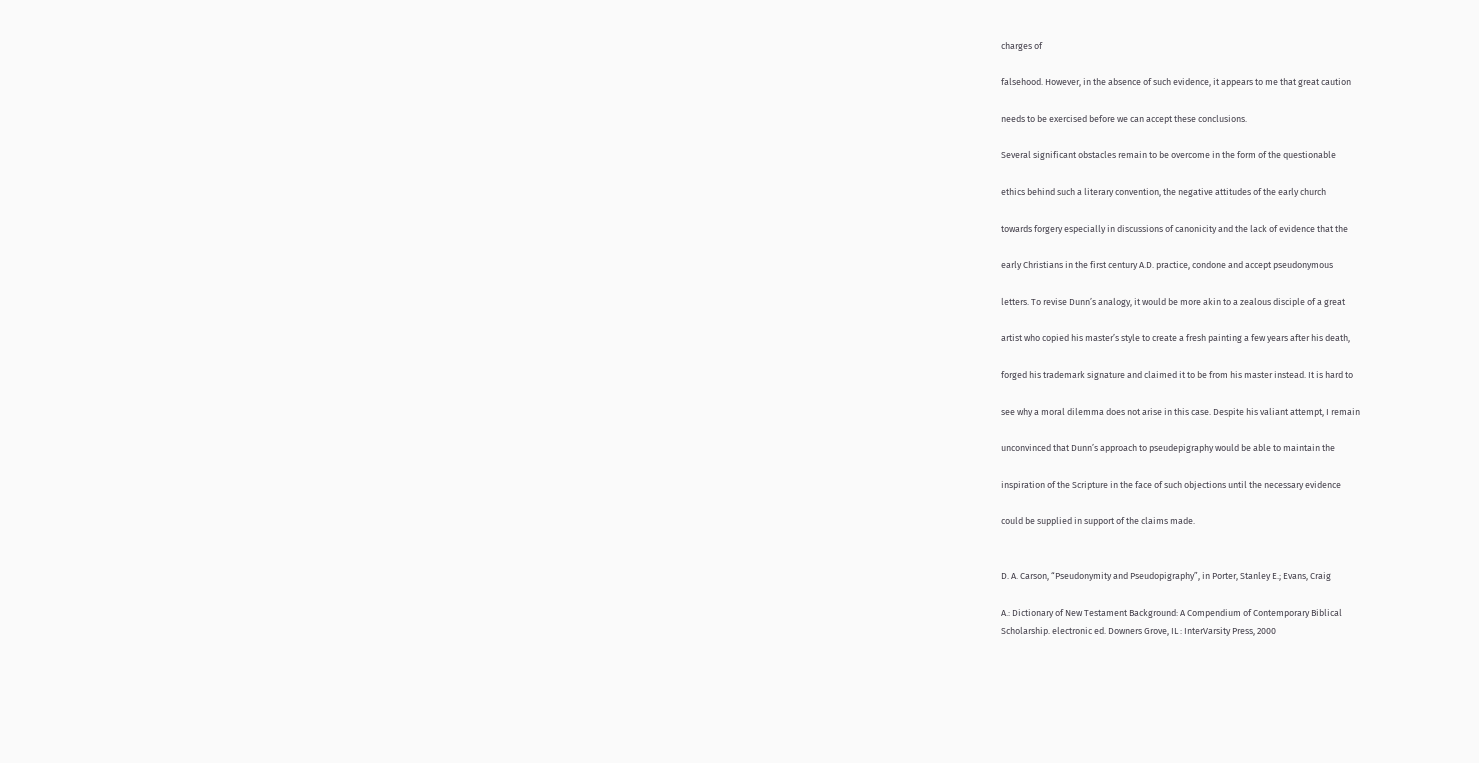charges of

falsehood. However, in the absence of such evidence, it appears to me that great caution

needs to be exercised before we can accept these conclusions.

Several significant obstacles remain to be overcome in the form of the questionable

ethics behind such a literary convention, the negative attitudes of the early church

towards forgery especially in discussions of canonicity and the lack of evidence that the

early Christians in the first century A.D. practice, condone and accept pseudonymous

letters. To revise Dunn’s analogy, it would be more akin to a zealous disciple of a great

artist who copied his master’s style to create a fresh painting a few years after his death,

forged his trademark signature and claimed it to be from his master instead. It is hard to

see why a moral dilemma does not arise in this case. Despite his valiant attempt, I remain

unconvinced that Dunn’s approach to pseudepigraphy would be able to maintain the

inspiration of the Scripture in the face of such objections until the necessary evidence

could be supplied in support of the claims made.


D. A. Carson, “Pseudonymity and Pseudopigraphy”, in Porter, Stanley E.; Evans, Craig

A.: Dictionary of New Testament Background: A Compendium of Contemporary Biblical
Scholarship. electronic ed. Downers Grove, IL : InterVarsity Press, 2000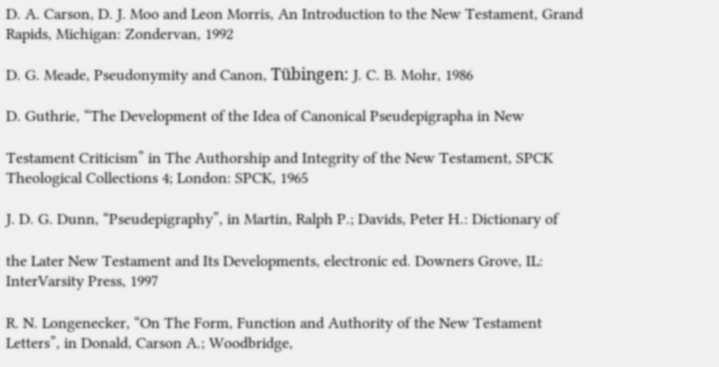D. A. Carson, D. J. Moo and Leon Morris, An Introduction to the New Testament, Grand
Rapids, Michigan: Zondervan, 1992

D. G. Meade, Pseudonymity and Canon, Tübingen: J. C. B. Mohr, 1986

D. Guthrie, “The Development of the Idea of Canonical Pseudepigrapha in New

Testament Criticism” in The Authorship and Integrity of the New Testament, SPCK
Theological Collections 4; London: SPCK, 1965

J. D. G. Dunn, “Pseudepigraphy”, in Martin, Ralph P.; Davids, Peter H.: Dictionary of

the Later New Testament and Its Developments, electronic ed. Downers Grove, IL:
InterVarsity Press, 1997

R. N. Longenecker, “On The Form, Function and Authority of the New Testament
Letters”, in Donald, Carson A.; Woodbridge,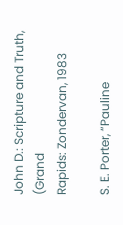John D.: Scripture and Truth, (Grand
Rapids: Zondervan, 1983

S. E. Porter, “Pauline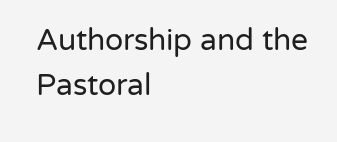Authorship and the Pastoral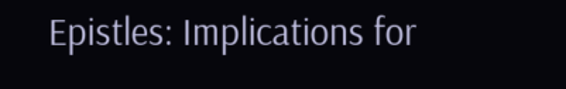Epistles: Implications for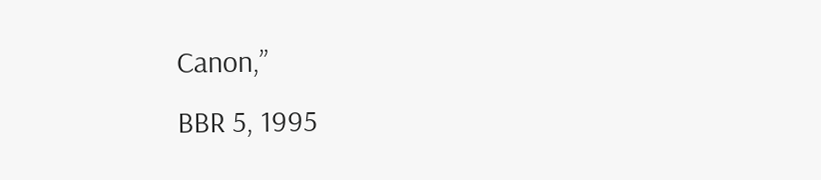Canon,”
BBR 5, 1995